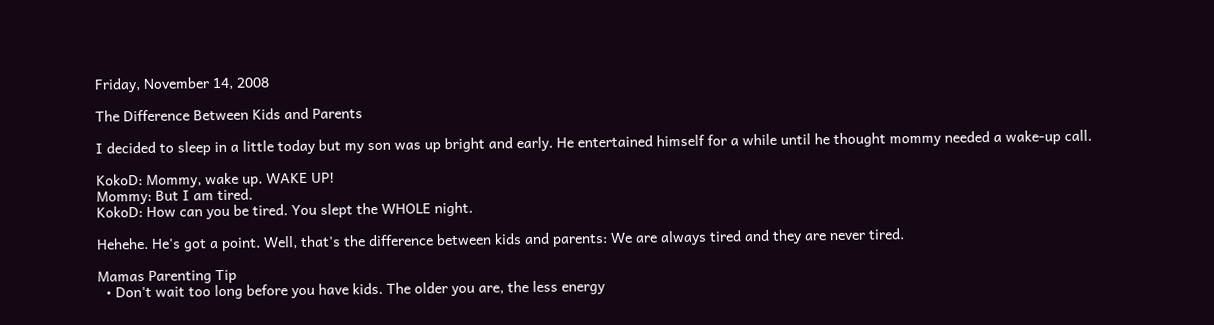Friday, November 14, 2008

The Difference Between Kids and Parents

I decided to sleep in a little today but my son was up bright and early. He entertained himself for a while until he thought mommy needed a wake-up call.

KokoD: Mommy, wake up. WAKE UP!
Mommy: But I am tired.
KokoD: How can you be tired. You slept the WHOLE night.

Hehehe. He's got a point. Well, that's the difference between kids and parents: We are always tired and they are never tired.

Mamas Parenting Tip
  • Don't wait too long before you have kids. The older you are, the less energy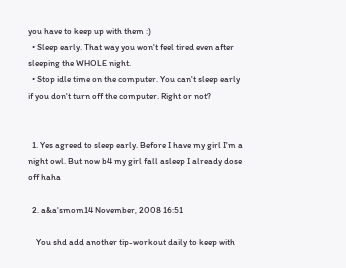you have to keep up with them :)
  • Sleep early. That way you won't feel tired even after sleeping the WHOLE night.
  • Stop idle time on the computer. You can't sleep early if you don't turn off the computer. Right or not?


  1. Yes agreed to sleep early. Before I have my girl I'm a night owl. But now b4 my girl fall asleep I already dose off haha

  2. a&a'smom14 November, 2008 16:51

    You shd add another tip-workout daily to keep with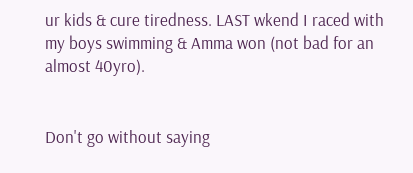ur kids & cure tiredness. LAST wkend I raced with my boys swimming & Amma won (not bad for an almost 40yro).


Don't go without saying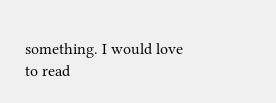something. I would love to read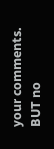your comments. BUT no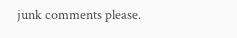junk comments please.